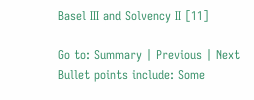Basel III and Solvency II [11]

Go to: Summary | Previous | Next
Bullet points include: Some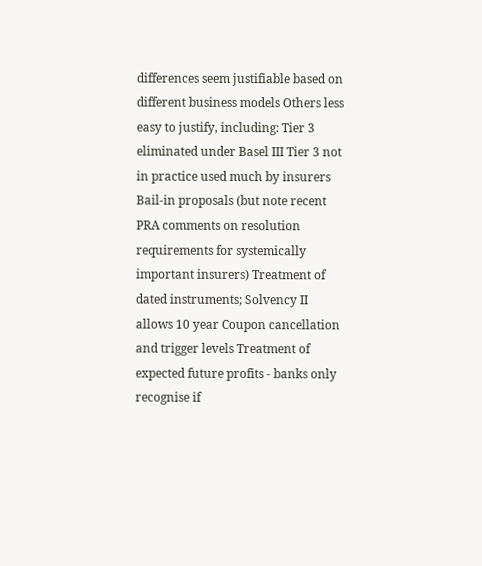differences seem justifiable based on different business models Others less easy to justify, including: Tier 3 eliminated under Basel III Tier 3 not in practice used much by insurers Bail-in proposals (but note recent PRA comments on resolution requirements for systemically important insurers) Treatment of dated instruments; Solvency II allows 10 year Coupon cancellation and trigger levels Treatment of expected future profits - banks only recognise if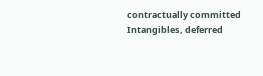contractually committed Intangibles, deferred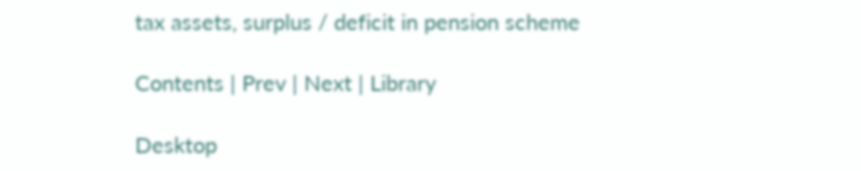tax assets, surplus / deficit in pension scheme

Contents | Prev | Next | Library

Desktop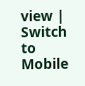view | Switch to Mobile